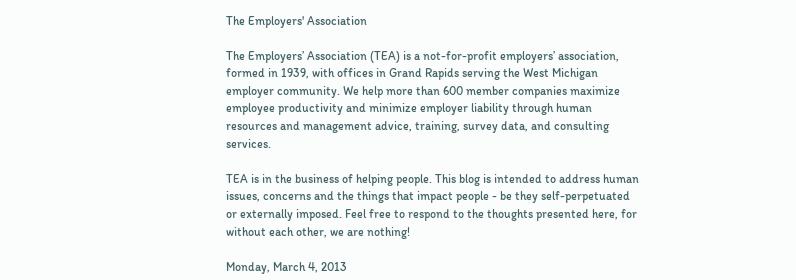The Employers' Association

The Employers’ Association (TEA) is a not-for-profit employers’ association, formed in 1939, with offices in Grand Rapids serving the West Michigan employer community. We help more than 600 member companies maximize employee productivity and minimize employer liability through human resources and management advice, training, survey data, and consulting services.

TEA is in the business of helping people. This blog is intended to address human issues, concerns and the things that impact people - be they self-perpetuated or externally imposed. Feel free to respond to the thoughts presented here, for without each other, we are nothing!

Monday, March 4, 2013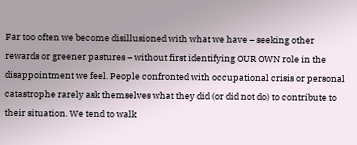Far too often we become disillusioned with what we have – seeking other rewards or greener pastures – without first identifying OUR OWN role in the disappointment we feel. People confronted with occupational crisis or personal catastrophe rarely ask themselves what they did (or did not do) to contribute to their situation. We tend to walk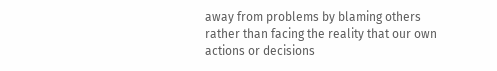away from problems by blaming others rather than facing the reality that our own actions or decisions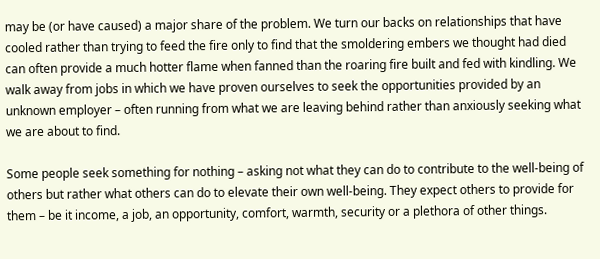may be (or have caused) a major share of the problem. We turn our backs on relationships that have cooled rather than trying to feed the fire only to find that the smoldering embers we thought had died can often provide a much hotter flame when fanned than the roaring fire built and fed with kindling. We walk away from jobs in which we have proven ourselves to seek the opportunities provided by an unknown employer – often running from what we are leaving behind rather than anxiously seeking what we are about to find.

Some people seek something for nothing – asking not what they can do to contribute to the well-being of others but rather what others can do to elevate their own well-being. They expect others to provide for them – be it income, a job, an opportunity, comfort, warmth, security or a plethora of other things.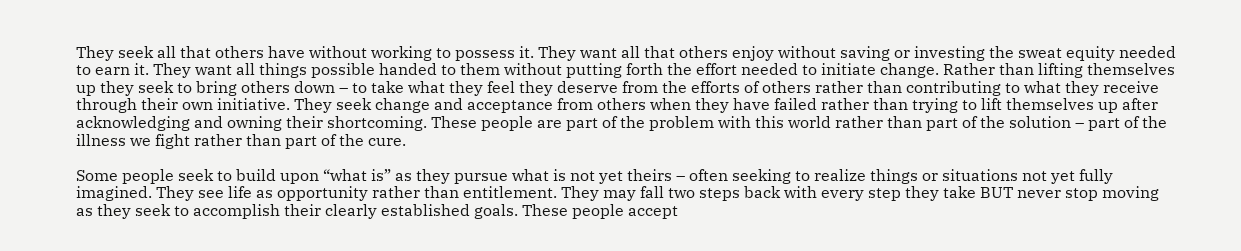They seek all that others have without working to possess it. They want all that others enjoy without saving or investing the sweat equity needed to earn it. They want all things possible handed to them without putting forth the effort needed to initiate change. Rather than lifting themselves up they seek to bring others down – to take what they feel they deserve from the efforts of others rather than contributing to what they receive through their own initiative. They seek change and acceptance from others when they have failed rather than trying to lift themselves up after acknowledging and owning their shortcoming. These people are part of the problem with this world rather than part of the solution – part of the illness we fight rather than part of the cure.

Some people seek to build upon “what is” as they pursue what is not yet theirs – often seeking to realize things or situations not yet fully imagined. They see life as opportunity rather than entitlement. They may fall two steps back with every step they take BUT never stop moving as they seek to accomplish their clearly established goals. These people accept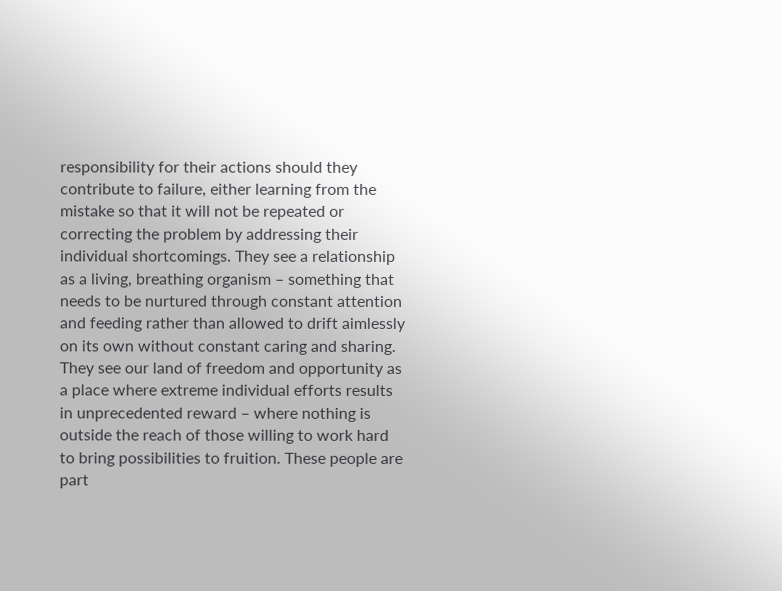responsibility for their actions should they contribute to failure, either learning from the mistake so that it will not be repeated or correcting the problem by addressing their individual shortcomings. They see a relationship as a living, breathing organism – something that needs to be nurtured through constant attention and feeding rather than allowed to drift aimlessly on its own without constant caring and sharing. They see our land of freedom and opportunity as a place where extreme individual efforts results in unprecedented reward – where nothing is outside the reach of those willing to work hard to bring possibilities to fruition. These people are part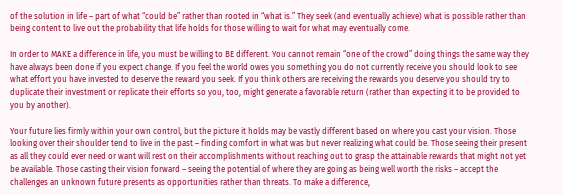of the solution in life – part of what “could be” rather than rooted in “what is.” They seek (and eventually achieve) what is possible rather than being content to live out the probability that life holds for those willing to wait for what may eventually come.

In order to MAKE a difference in life, you must be willing to BE different. You cannot remain “one of the crowd” doing things the same way they have always been done if you expect change. If you feel the world owes you something you do not currently receive you should look to see what effort you have invested to deserve the reward you seek. If you think others are receiving the rewards you deserve you should try to duplicate their investment or replicate their efforts so you, too, might generate a favorable return (rather than expecting it to be provided to you by another).

Your future lies firmly within your own control, but the picture it holds may be vastly different based on where you cast your vision. Those looking over their shoulder tend to live in the past – finding comfort in what was but never realizing what could be. Those seeing their present as all they could ever need or want will rest on their accomplishments without reaching out to grasp the attainable rewards that might not yet be available. Those casting their vision forward – seeing the potential of where they are going as being well worth the risks – accept the challenges an unknown future presents as opportunities rather than threats. To make a difference,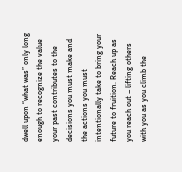dwell upon “what was” only long enough to recognize the value your past contributes to the decisions you must make and the actions you must intentionally take to bring your future to fruition. Reach up as you reach out – lifting others with you as you climb the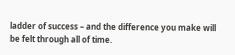ladder of success – and the difference you make will be felt through all of time.